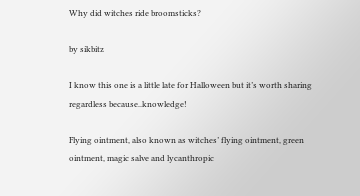Why did witches ride broomsticks?

by sikbitz

I know this one is a little late for Halloween but it’s worth sharing regardless because..knowledge!

Flying ointment, also known as witches’ flying ointment, green ointment, magic salve and lycanthropic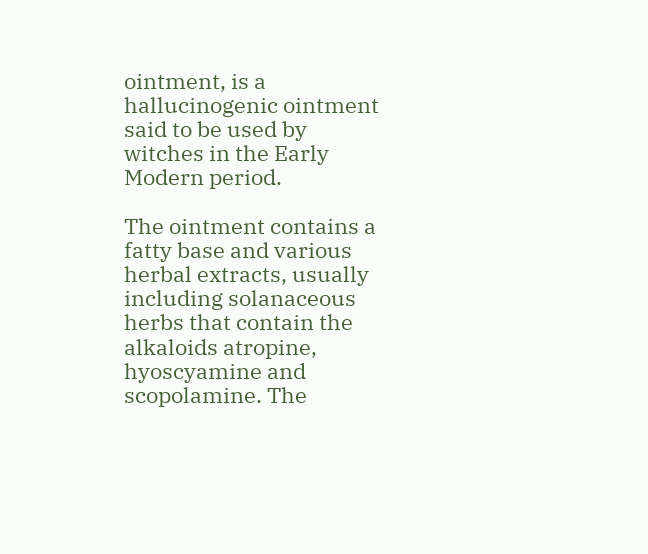ointment, is a hallucinogenic ointment said to be used by witches in the Early Modern period.

The ointment contains a fatty base and various herbal extracts, usually including solanaceous herbs that contain the alkaloids atropine, hyoscyamine and scopolamine. The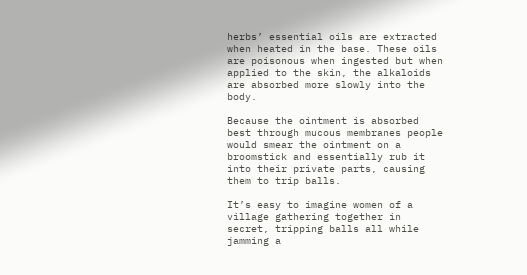herbs’ essential oils are extracted when heated in the base. These oils are poisonous when ingested but when applied to the skin, the alkaloids are absorbed more slowly into the body.

Because the ointment is absorbed best through mucous membranes people would smear the ointment on a broomstick and essentially rub it into their private parts, causing them to trip balls.

It’s easy to imagine women of a village gathering together in secret, tripping balls all while jamming a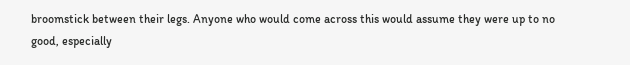broomstick between their legs. Anyone who would come across this would assume they were up to no good, especially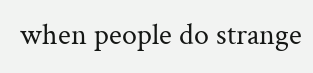when people do strange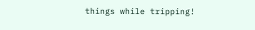things while tripping!